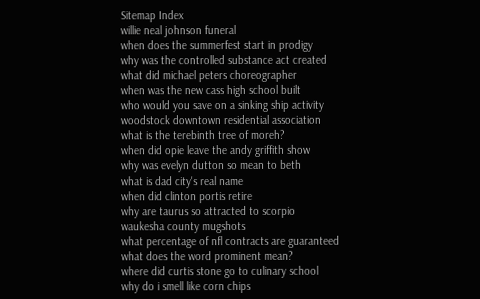Sitemap Index
willie neal johnson funeral
when does the summerfest start in prodigy
why was the controlled substance act created
what did michael peters choreographer
when was the new cass high school built
who would you save on a sinking ship activity
woodstock downtown residential association
what is the terebinth tree of moreh?
when did opie leave the andy griffith show
why was evelyn dutton so mean to beth
what is dad city's real name
when did clinton portis retire
why are taurus so attracted to scorpio
waukesha county mugshots
what percentage of nfl contracts are guaranteed
what does the word prominent mean?
where did curtis stone go to culinary school
why do i smell like corn chips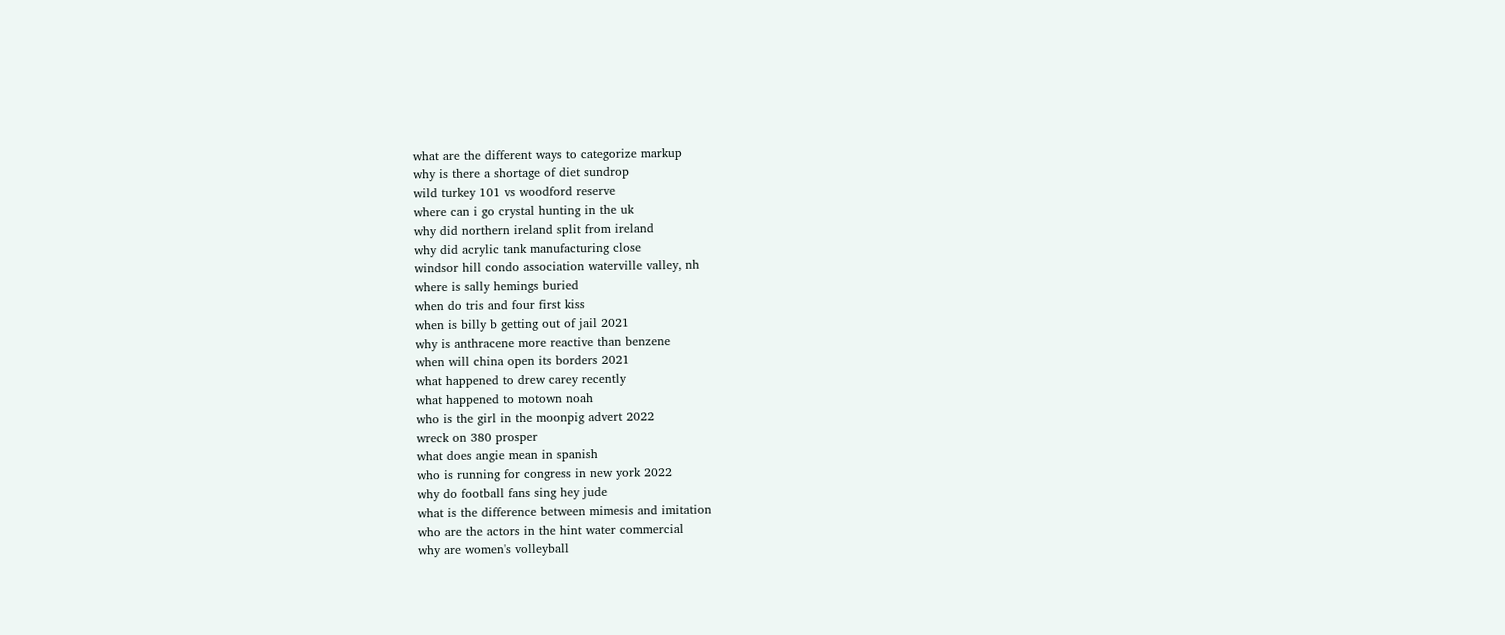what are the different ways to categorize markup
why is there a shortage of diet sundrop
wild turkey 101 vs woodford reserve
where can i go crystal hunting in the uk
why did northern ireland split from ireland
why did acrylic tank manufacturing close
windsor hill condo association waterville valley, nh
where is sally hemings buried
when do tris and four first kiss
when is billy b getting out of jail 2021
why is anthracene more reactive than benzene
when will china open its borders 2021
what happened to drew carey recently
what happened to motown noah
who is the girl in the moonpig advert 2022
wreck on 380 prosper
what does angie mean in spanish
who is running for congress in new york 2022
why do football fans sing hey jude
what is the difference between mimesis and imitation
who are the actors in the hint water commercial
why are women's volleyball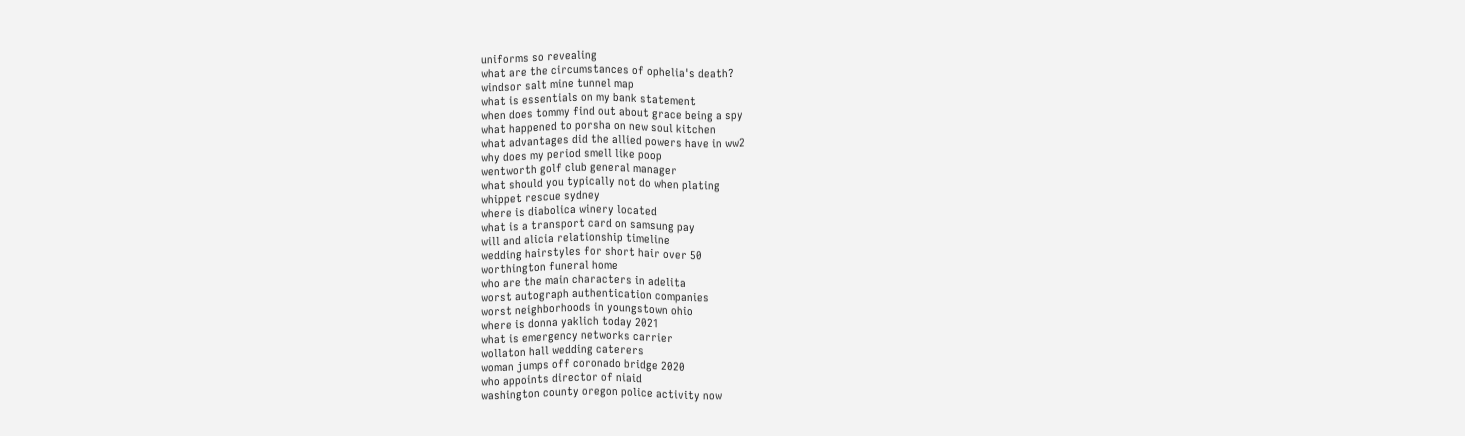uniforms so revealing
what are the circumstances of ophelia's death?
windsor salt mine tunnel map
what is essentials on my bank statement
when does tommy find out about grace being a spy
what happened to porsha on new soul kitchen
what advantages did the allied powers have in ww2
why does my period smell like poop
wentworth golf club general manager
what should you typically not do when plating
whippet rescue sydney
where is diabolica winery located
what is a transport card on samsung pay
will and alicia relationship timeline
wedding hairstyles for short hair over 50
worthington funeral home
who are the main characters in adelita
worst autograph authentication companies
worst neighborhoods in youngstown ohio
where is donna yaklich today 2021
what is emergency networks carrier
wollaton hall wedding caterers
woman jumps off coronado bridge 2020
who appoints director of niaid
washington county oregon police activity now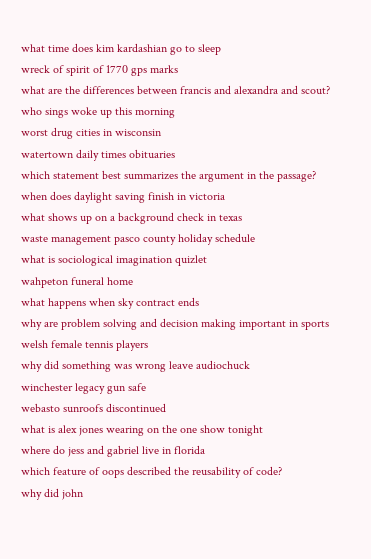what time does kim kardashian go to sleep
wreck of spirit of 1770 gps marks
what are the differences between francis and alexandra and scout?
who sings woke up this morning
worst drug cities in wisconsin
watertown daily times obituaries
which statement best summarizes the argument in the passage?
when does daylight saving finish in victoria
what shows up on a background check in texas
waste management pasco county holiday schedule
what is sociological imagination quizlet
wahpeton funeral home
what happens when sky contract ends
why are problem solving and decision making important in sports
welsh female tennis players
why did something was wrong leave audiochuck
winchester legacy gun safe
webasto sunroofs discontinued
what is alex jones wearing on the one show tonight
where do jess and gabriel live in florida
which feature of oops described the reusability of code?
why did john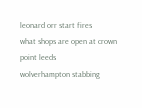leonard orr start fires
what shops are open at crown point leeds
wolverhampton stabbing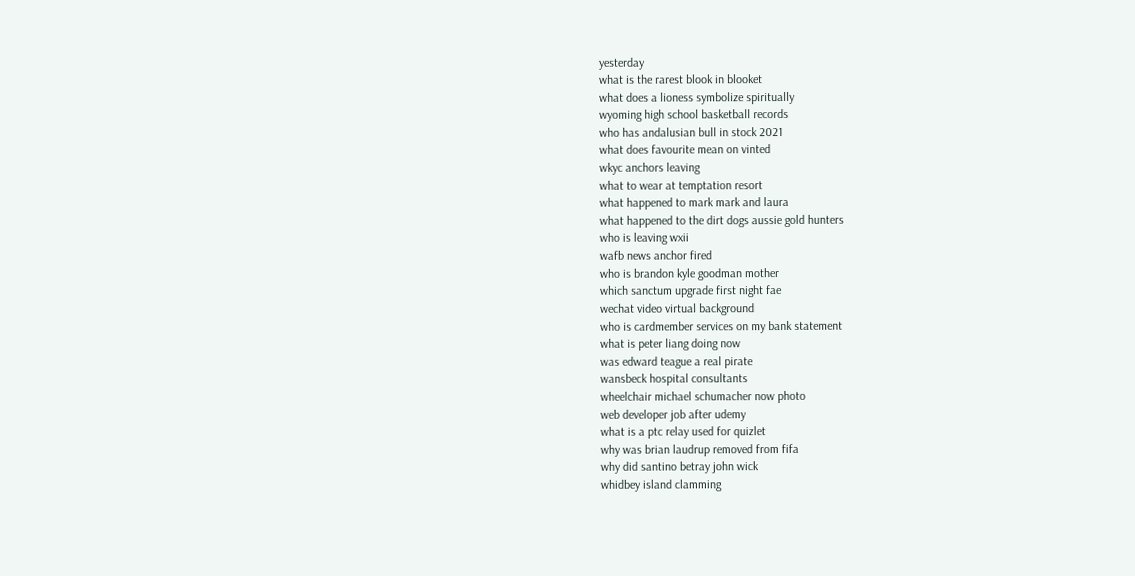yesterday
what is the rarest blook in blooket
what does a lioness symbolize spiritually
wyoming high school basketball records
who has andalusian bull in stock 2021
what does favourite mean on vinted
wkyc anchors leaving
what to wear at temptation resort
what happened to mark mark and laura
what happened to the dirt dogs aussie gold hunters
who is leaving wxii
wafb news anchor fired
who is brandon kyle goodman mother
which sanctum upgrade first night fae
wechat video virtual background
who is cardmember services on my bank statement
what is peter liang doing now
was edward teague a real pirate
wansbeck hospital consultants
wheelchair michael schumacher now photo
web developer job after udemy
what is a ptc relay used for quizlet
why was brian laudrup removed from fifa
why did santino betray john wick
whidbey island clamming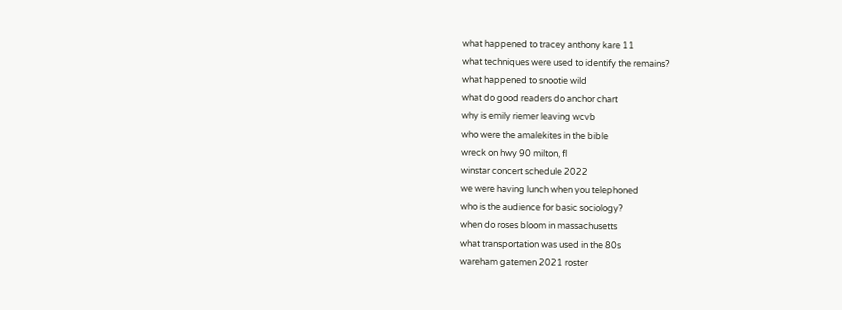what happened to tracey anthony kare 11
what techniques were used to identify the remains?
what happened to snootie wild
what do good readers do anchor chart
why is emily riemer leaving wcvb
who were the amalekites in the bible
wreck on hwy 90 milton, fl
winstar concert schedule 2022
we were having lunch when you telephoned
who is the audience for basic sociology?
when do roses bloom in massachusetts
what transportation was used in the 80s
wareham gatemen 2021 roster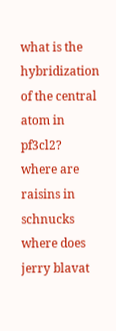what is the hybridization of the central atom in pf3cl2?
where are raisins in schnucks
where does jerry blavat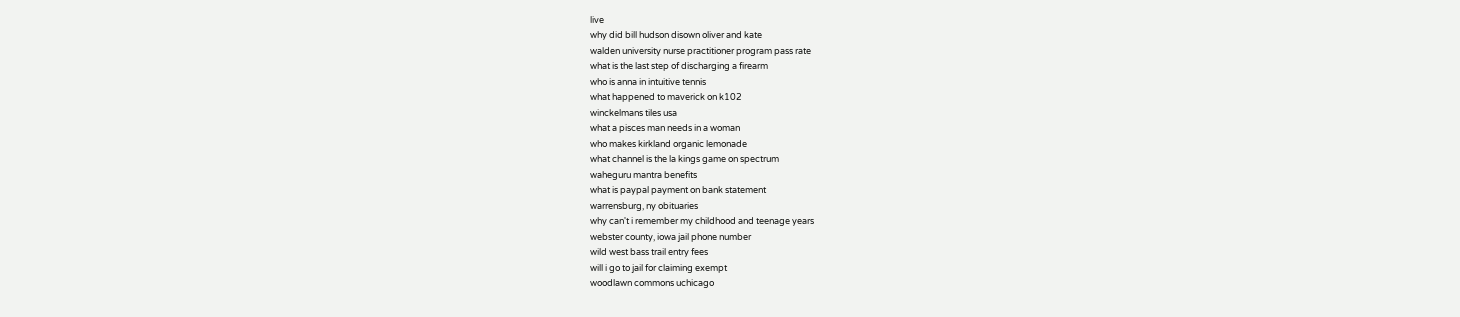live
why did bill hudson disown oliver and kate
walden university nurse practitioner program pass rate
what is the last step of discharging a firearm
who is anna in intuitive tennis
what happened to maverick on k102
winckelmans tiles usa
what a pisces man needs in a woman
who makes kirkland organic lemonade
what channel is the la kings game on spectrum
waheguru mantra benefits
what is paypal payment on bank statement
warrensburg, ny obituaries
why can't i remember my childhood and teenage years
webster county, iowa jail phone number
wild west bass trail entry fees
will i go to jail for claiming exempt
woodlawn commons uchicago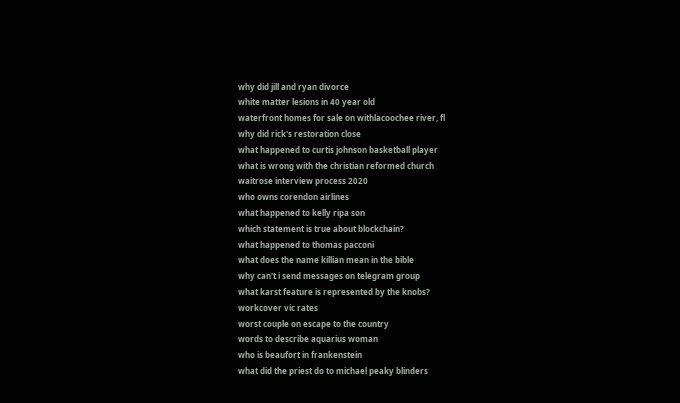why did jill and ryan divorce
white matter lesions in 40 year old
waterfront homes for sale on withlacoochee river, fl
why did rick's restoration close
what happened to curtis johnson basketball player
what is wrong with the christian reformed church
waitrose interview process 2020
who owns corendon airlines
what happened to kelly ripa son
which statement is true about blockchain?
what happened to thomas pacconi
what does the name killian mean in the bible
why can't i send messages on telegram group
what karst feature is represented by the knobs?
workcover vic rates
worst couple on escape to the country
words to describe aquarius woman
who is beaufort in frankenstein
what did the priest do to michael peaky blinders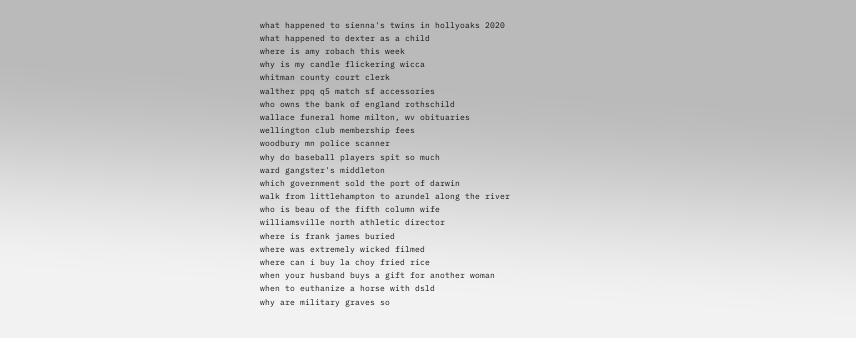what happened to sienna's twins in hollyoaks 2020
what happened to dexter as a child
where is amy robach this week
why is my candle flickering wicca
whitman county court clerk
walther ppq q5 match sf accessories
who owns the bank of england rothschild
wallace funeral home milton, wv obituaries
wellington club membership fees
woodbury mn police scanner
why do baseball players spit so much
ward gangster's middleton
which government sold the port of darwin
walk from littlehampton to arundel along the river
who is beau of the fifth column wife
williamsville north athletic director
where is frank james buried
where was extremely wicked filmed
where can i buy la choy fried rice
when your husband buys a gift for another woman
when to euthanize a horse with dsld
why are military graves so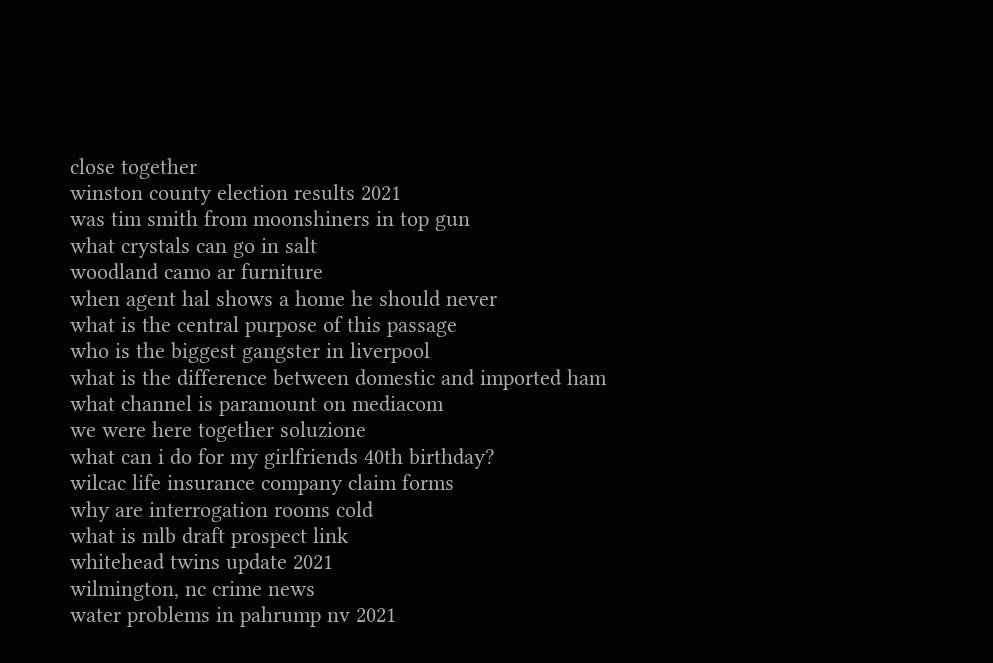close together
winston county election results 2021
was tim smith from moonshiners in top gun
what crystals can go in salt
woodland camo ar furniture
when agent hal shows a home he should never
what is the central purpose of this passage
who is the biggest gangster in liverpool
what is the difference between domestic and imported ham
what channel is paramount on mediacom
we were here together soluzione
what can i do for my girlfriends 40th birthday?
wilcac life insurance company claim forms
why are interrogation rooms cold
what is mlb draft prospect link
whitehead twins update 2021
wilmington, nc crime news
water problems in pahrump nv 2021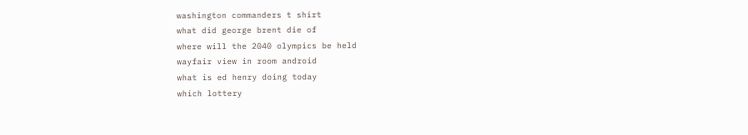washington commanders t shirt
what did george brent die of
where will the 2040 olympics be held
wayfair view in room android
what is ed henry doing today
which lottery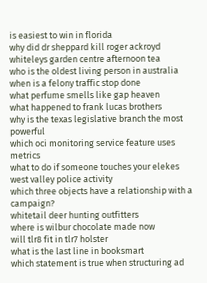is easiest to win in florida
why did dr sheppard kill roger ackroyd
whiteleys garden centre afternoon tea
who is the oldest living person in australia
when is a felony traffic stop done
what perfume smells like gap heaven
what happened to frank lucas brothers
why is the texas legislative branch the most powerful
which oci monitoring service feature uses metrics
what to do if someone touches your elekes
west valley police activity
which three objects have a relationship with a campaign?
whitetail deer hunting outfitters
where is wilbur chocolate made now
will tlr8 fit in tlr7 holster
what is the last line in booksmart
which statement is true when structuring ad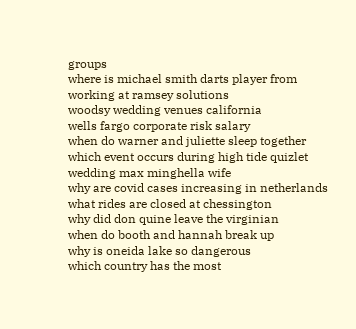groups
where is michael smith darts player from
working at ramsey solutions
woodsy wedding venues california
wells fargo corporate risk salary
when do warner and juliette sleep together
which event occurs during high tide quizlet
wedding max minghella wife
why are covid cases increasing in netherlands
what rides are closed at chessington
why did don quine leave the virginian
when do booth and hannah break up
why is oneida lake so dangerous
which country has the most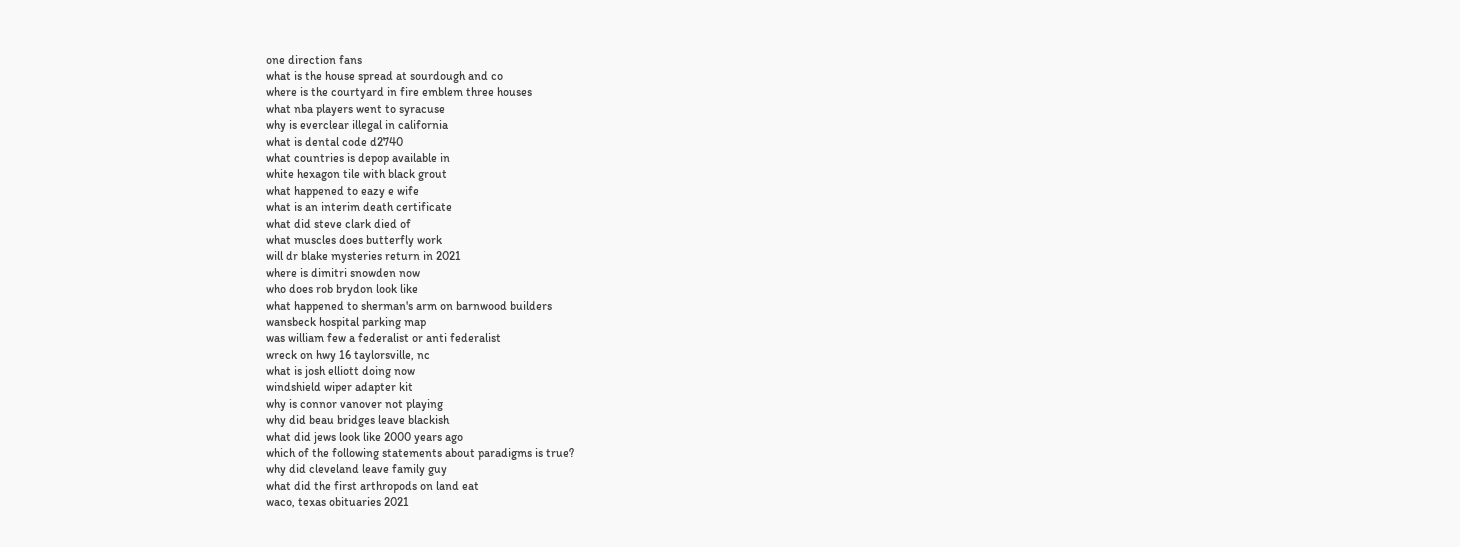one direction fans
what is the house spread at sourdough and co
where is the courtyard in fire emblem three houses
what nba players went to syracuse
why is everclear illegal in california
what is dental code d2740
what countries is depop available in
white hexagon tile with black grout
what happened to eazy e wife
what is an interim death certificate
what did steve clark died of
what muscles does butterfly work
will dr blake mysteries return in 2021
where is dimitri snowden now
who does rob brydon look like
what happened to sherman's arm on barnwood builders
wansbeck hospital parking map
was william few a federalist or anti federalist
wreck on hwy 16 taylorsville, nc
what is josh elliott doing now
windshield wiper adapter kit
why is connor vanover not playing
why did beau bridges leave blackish
what did jews look like 2000 years ago
which of the following statements about paradigms is true?
why did cleveland leave family guy
what did the first arthropods on land eat
waco, texas obituaries 2021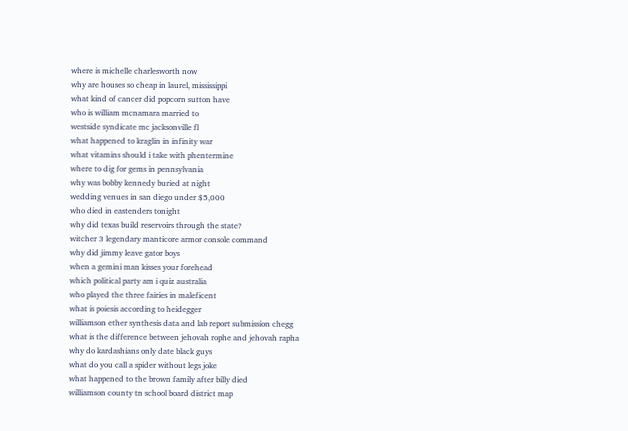where is michelle charlesworth now
why are houses so cheap in laurel, mississippi
what kind of cancer did popcorn sutton have
who is william mcnamara married to
westside syndicate mc jacksonville fl
what happened to kraglin in infinity war
what vitamins should i take with phentermine
where to dig for gems in pennsylvania
why was bobby kennedy buried at night
wedding venues in san diego under $5,000
who died in eastenders tonight
why did texas build reservoirs through the state?
witcher 3 legendary manticore armor console command
why did jimmy leave gator boys
when a gemini man kisses your forehead
which political party am i quiz australia
who played the three fairies in maleficent
what is poiesis according to heidegger
williamson ether synthesis data and lab report submission chegg
what is the difference between jehovah rophe and jehovah rapha
why do kardashians only date black guys
what do you call a spider without legs joke
what happened to the brown family after billy died
williamson county tn school board district map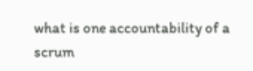what is one accountability of a scrum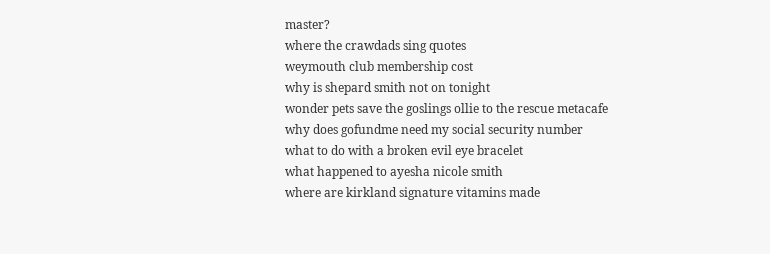master?
where the crawdads sing quotes
weymouth club membership cost
why is shepard smith not on tonight
wonder pets save the goslings ollie to the rescue metacafe
why does gofundme need my social security number
what to do with a broken evil eye bracelet
what happened to ayesha nicole smith
where are kirkland signature vitamins made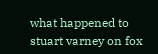what happened to stuart varney on fox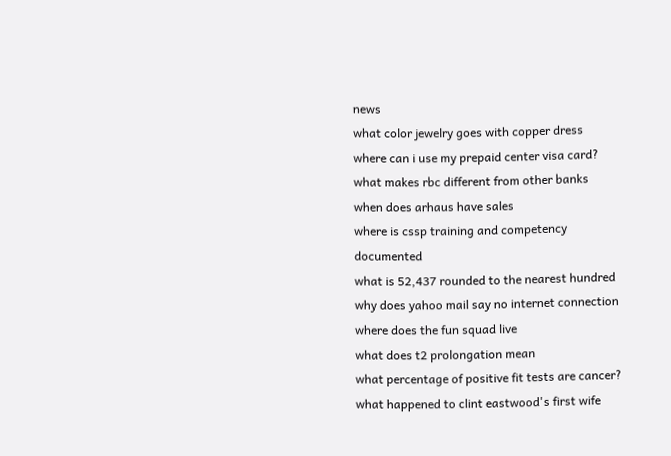news
what color jewelry goes with copper dress
where can i use my prepaid center visa card?
what makes rbc different from other banks
when does arhaus have sales
where is cssp training and competency documented
what is 52,437 rounded to the nearest hundred
why does yahoo mail say no internet connection
where does the fun squad live
what does t2 prolongation mean
what percentage of positive fit tests are cancer?
what happened to clint eastwood's first wife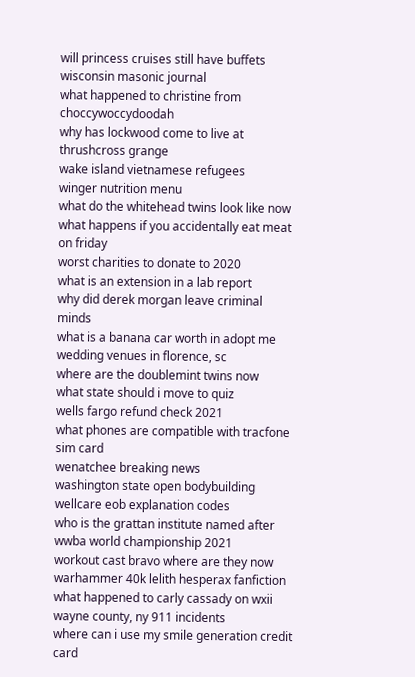will princess cruises still have buffets
wisconsin masonic journal
what happened to christine from choccywoccydoodah
why has lockwood come to live at thrushcross grange
wake island vietnamese refugees
winger nutrition menu
what do the whitehead twins look like now
what happens if you accidentally eat meat on friday
worst charities to donate to 2020
what is an extension in a lab report
why did derek morgan leave criminal minds
what is a banana car worth in adopt me
wedding venues in florence, sc
where are the doublemint twins now
what state should i move to quiz
wells fargo refund check 2021
what phones are compatible with tracfone sim card
wenatchee breaking news
washington state open bodybuilding
wellcare eob explanation codes
who is the grattan institute named after
wwba world championship 2021
workout cast bravo where are they now
warhammer 40k lelith hesperax fanfiction
what happened to carly cassady on wxii
wayne county, ny 911 incidents
where can i use my smile generation credit card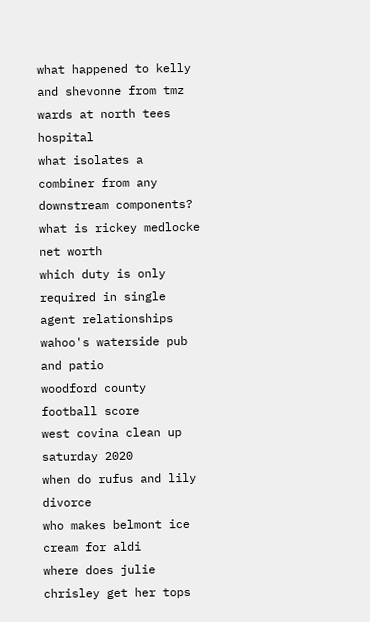what happened to kelly and shevonne from tmz
wards at north tees hospital
what isolates a combiner from any downstream components?
what is rickey medlocke net worth
which duty is only required in single agent relationships
wahoo's waterside pub and patio
woodford county football score
west covina clean up saturday 2020
when do rufus and lily divorce
who makes belmont ice cream for aldi
where does julie chrisley get her tops